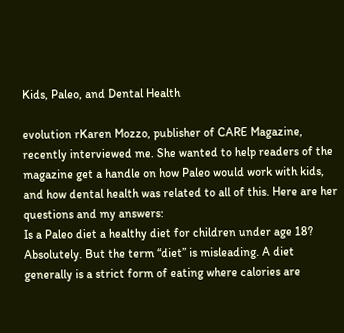Kids, Paleo, and Dental Health

evolution rKaren Mozzo, publisher of CARE Magazine, recently interviewed me. She wanted to help readers of the magazine get a handle on how Paleo would work with kids, and how dental health was related to all of this. Here are her questions and my answers:
Is a Paleo diet a healthy diet for children under age 18?
Absolutely. But the term “diet” is misleading. A diet generally is a strict form of eating where calories are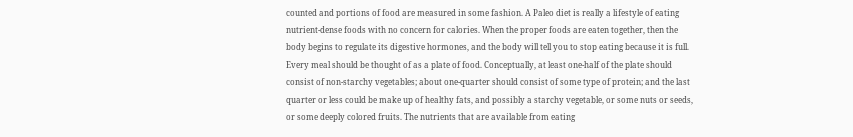counted and portions of food are measured in some fashion. A Paleo diet is really a lifestyle of eating nutrient-dense foods with no concern for calories. When the proper foods are eaten together, then the body begins to regulate its digestive hormones, and the body will tell you to stop eating because it is full. Every meal should be thought of as a plate of food. Conceptually, at least one-half of the plate should consist of non-starchy vegetables; about one-quarter should consist of some type of protein; and the last quarter or less could be make up of healthy fats, and possibly a starchy vegetable, or some nuts or seeds, or some deeply colored fruits. The nutrients that are available from eating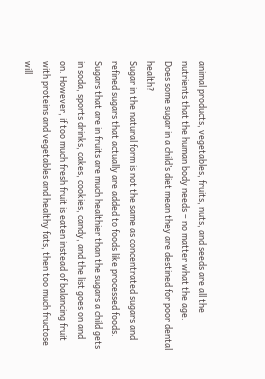animal products, vegetables, fruits, nuts, and seeds are all the nutrients that the human body needs – no matter what the age.
Does some sugar in a child’s diet mean they are destined for poor dental health?
Sugar in the natural form is not the same as concentrated sugars and refined sugars that actually are added to foods like processed foods. Sugars that are in fruits are much healthier than the sugars a child gets in soda, sports drinks, cakes, cookies, candy, and the list goes on and on. However, if too much fresh fruit is eaten instead of balancing fruit with proteins and vegetables and healthy fats, then too much fructose will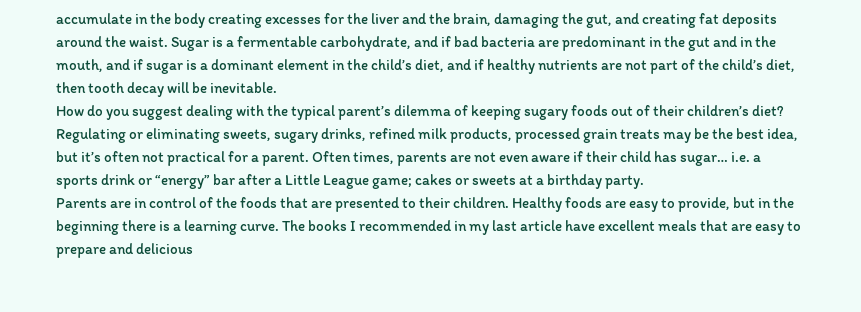accumulate in the body creating excesses for the liver and the brain, damaging the gut, and creating fat deposits around the waist. Sugar is a fermentable carbohydrate, and if bad bacteria are predominant in the gut and in the mouth, and if sugar is a dominant element in the child’s diet, and if healthy nutrients are not part of the child’s diet, then tooth decay will be inevitable.
How do you suggest dealing with the typical parent’s dilemma of keeping sugary foods out of their children’s diet? Regulating or eliminating sweets, sugary drinks, refined milk products, processed grain treats may be the best idea, but it’s often not practical for a parent. Often times, parents are not even aware if their child has sugar… i.e. a sports drink or “energy” bar after a Little League game; cakes or sweets at a birthday party.
Parents are in control of the foods that are presented to their children. Healthy foods are easy to provide, but in the beginning there is a learning curve. The books I recommended in my last article have excellent meals that are easy to prepare and delicious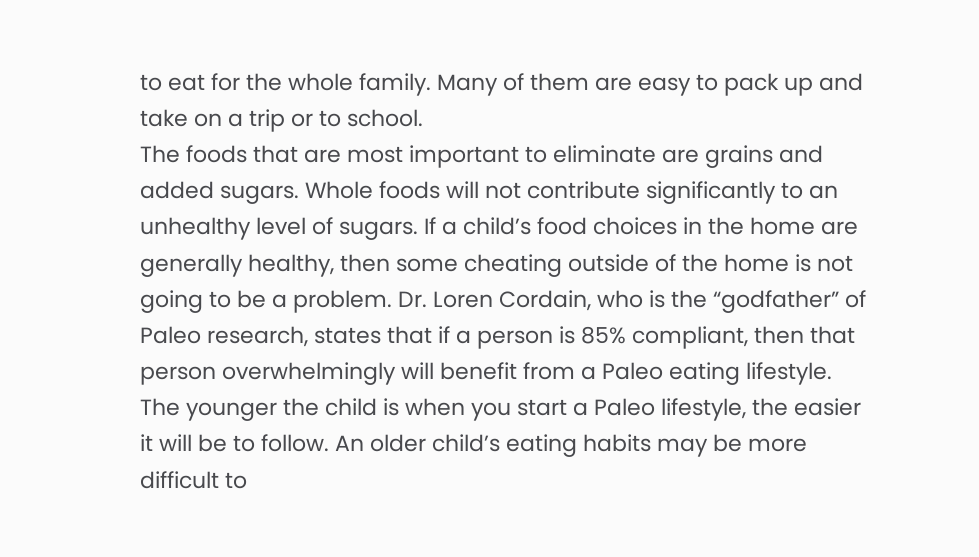to eat for the whole family. Many of them are easy to pack up and take on a trip or to school.
The foods that are most important to eliminate are grains and added sugars. Whole foods will not contribute significantly to an unhealthy level of sugars. If a child’s food choices in the home are generally healthy, then some cheating outside of the home is not going to be a problem. Dr. Loren Cordain, who is the “godfather” of Paleo research, states that if a person is 85% compliant, then that person overwhelmingly will benefit from a Paleo eating lifestyle.
The younger the child is when you start a Paleo lifestyle, the easier it will be to follow. An older child’s eating habits may be more difficult to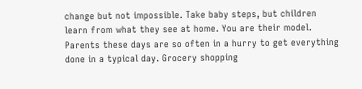change but not impossible. Take baby steps, but children learn from what they see at home. You are their model.
Parents these days are so often in a hurry to get everything done in a typical day. Grocery shopping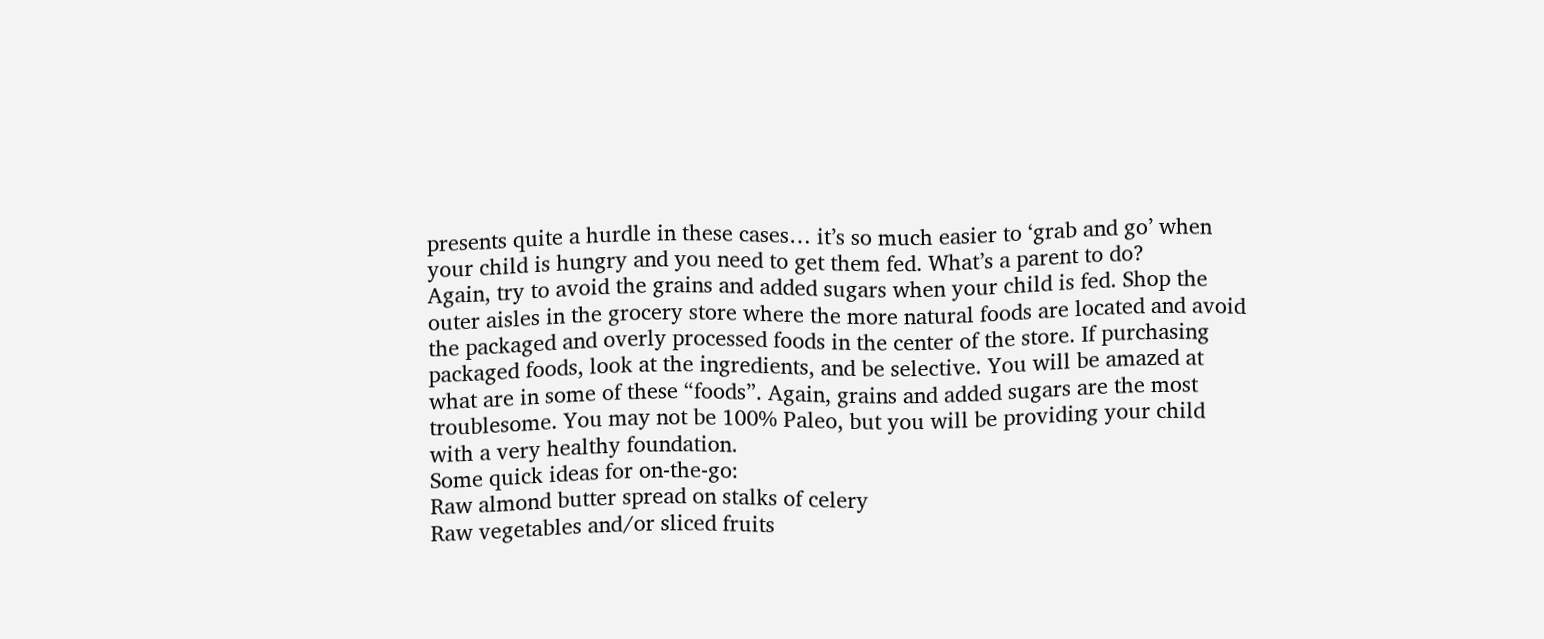presents quite a hurdle in these cases… it’s so much easier to ‘grab and go’ when your child is hungry and you need to get them fed. What’s a parent to do?
Again, try to avoid the grains and added sugars when your child is fed. Shop the outer aisles in the grocery store where the more natural foods are located and avoid the packaged and overly processed foods in the center of the store. If purchasing packaged foods, look at the ingredients, and be selective. You will be amazed at what are in some of these “foods”. Again, grains and added sugars are the most troublesome. You may not be 100% Paleo, but you will be providing your child with a very healthy foundation.
Some quick ideas for on-the-go:
Raw almond butter spread on stalks of celery
Raw vegetables and/or sliced fruits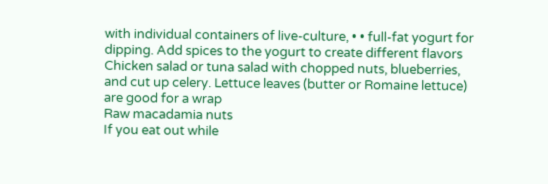with individual containers of live-culture, • • full-fat yogurt for dipping. Add spices to the yogurt to create different flavors
Chicken salad or tuna salad with chopped nuts, blueberries, and cut up celery. Lettuce leaves (butter or Romaine lettuce) are good for a wrap
Raw macadamia nuts
If you eat out while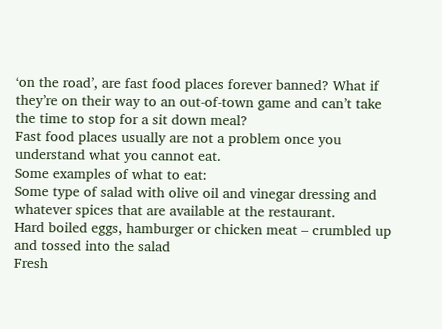‘on the road’, are fast food places forever banned? What if they’re on their way to an out-of-town game and can’t take the time to stop for a sit down meal?
Fast food places usually are not a problem once you understand what you cannot eat.
Some examples of what to eat:
Some type of salad with olive oil and vinegar dressing and whatever spices that are available at the restaurant.
Hard boiled eggs, hamburger or chicken meat – crumbled up and tossed into the salad
Fresh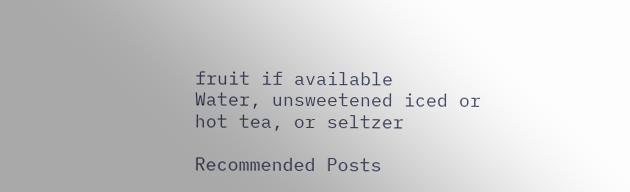fruit if available
Water, unsweetened iced or hot tea, or seltzer

Recommended Posts